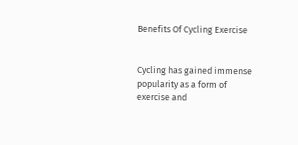Benefits Of Cycling Exercise


Cycling has gained immense popularity as a form of exercise and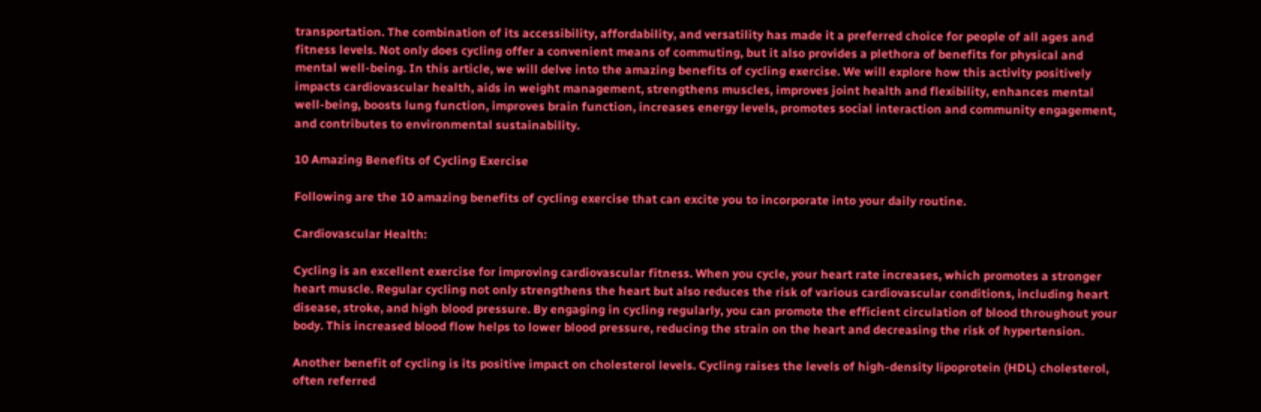transportation. The combination of its accessibility, affordability, and versatility has made it a preferred choice for people of all ages and fitness levels. Not only does cycling offer a convenient means of commuting, but it also provides a plethora of benefits for physical and mental well-being. In this article, we will delve into the amazing benefits of cycling exercise. We will explore how this activity positively impacts cardiovascular health, aids in weight management, strengthens muscles, improves joint health and flexibility, enhances mental well-being, boosts lung function, improves brain function, increases energy levels, promotes social interaction and community engagement, and contributes to environmental sustainability.

10 Amazing Benefits of Cycling Exercise

Following are the 10 amazing benefits of cycling exercise that can excite you to incorporate into your daily routine.

Cardiovascular Health:

Cycling is an excellent exercise for improving cardiovascular fitness. When you cycle, your heart rate increases, which promotes a stronger heart muscle. Regular cycling not only strengthens the heart but also reduces the risk of various cardiovascular conditions, including heart disease, stroke, and high blood pressure. By engaging in cycling regularly, you can promote the efficient circulation of blood throughout your body. This increased blood flow helps to lower blood pressure, reducing the strain on the heart and decreasing the risk of hypertension.

Another benefit of cycling is its positive impact on cholesterol levels. Cycling raises the levels of high-density lipoprotein (HDL) cholesterol, often referred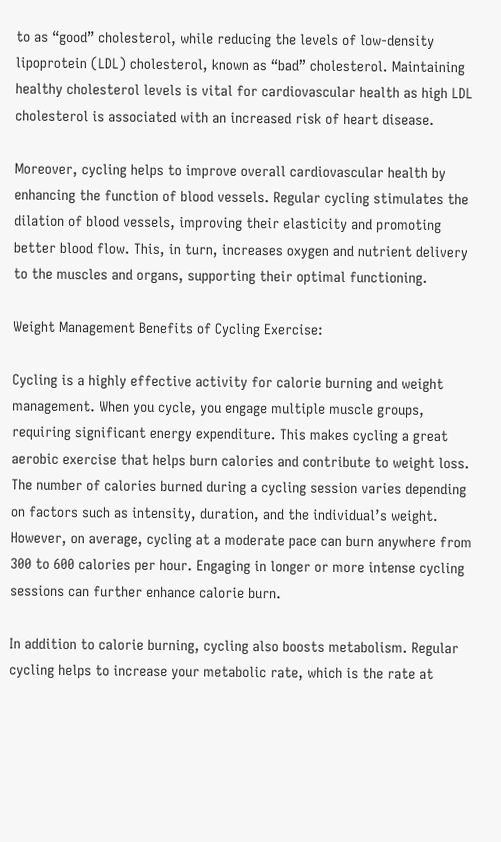to as “good” cholesterol, while reducing the levels of low-density lipoprotein (LDL) cholesterol, known as “bad” cholesterol. Maintaining healthy cholesterol levels is vital for cardiovascular health as high LDL cholesterol is associated with an increased risk of heart disease.

Moreover, cycling helps to improve overall cardiovascular health by enhancing the function of blood vessels. Regular cycling stimulates the dilation of blood vessels, improving their elasticity and promoting better blood flow. This, in turn, increases oxygen and nutrient delivery to the muscles and organs, supporting their optimal functioning.

Weight Management Benefits of Cycling Exercise:

Cycling is a highly effective activity for calorie burning and weight management. When you cycle, you engage multiple muscle groups, requiring significant energy expenditure. This makes cycling a great aerobic exercise that helps burn calories and contribute to weight loss. The number of calories burned during a cycling session varies depending on factors such as intensity, duration, and the individual’s weight. However, on average, cycling at a moderate pace can burn anywhere from 300 to 600 calories per hour. Engaging in longer or more intense cycling sessions can further enhance calorie burn.

In addition to calorie burning, cycling also boosts metabolism. Regular cycling helps to increase your metabolic rate, which is the rate at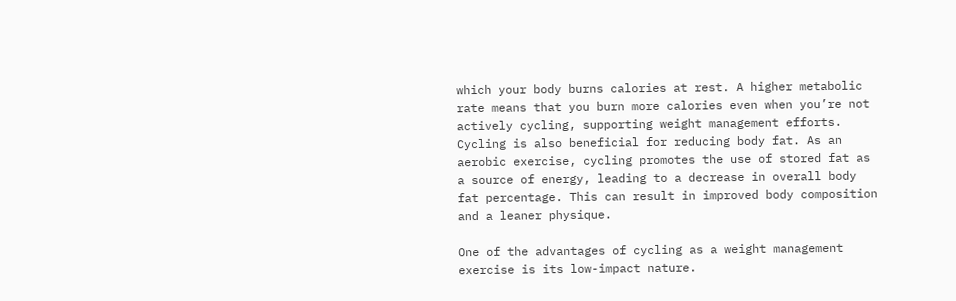which your body burns calories at rest. A higher metabolic rate means that you burn more calories even when you’re not actively cycling, supporting weight management efforts. Cycling is also beneficial for reducing body fat. As an aerobic exercise, cycling promotes the use of stored fat as a source of energy, leading to a decrease in overall body fat percentage. This can result in improved body composition and a leaner physique.

One of the advantages of cycling as a weight management exercise is its low-impact nature.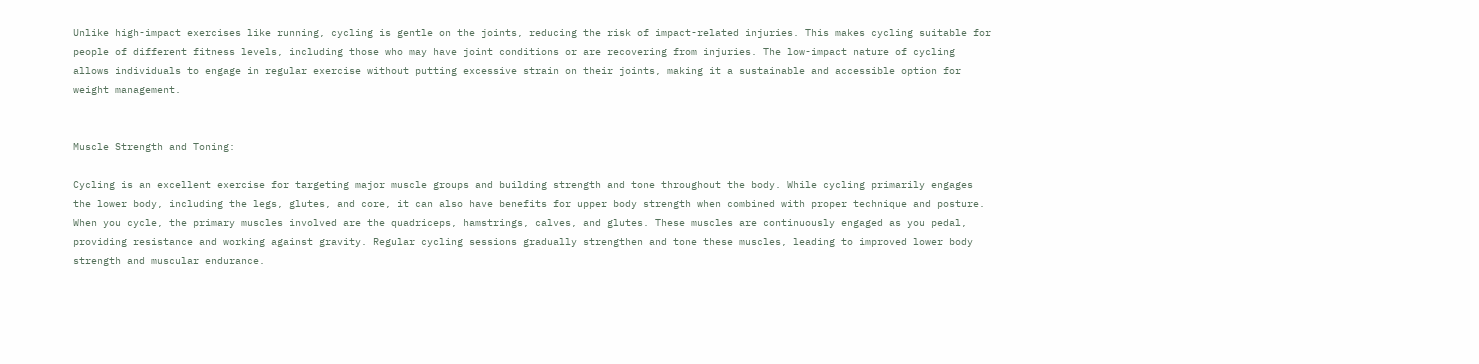Unlike high-impact exercises like running, cycling is gentle on the joints, reducing the risk of impact-related injuries. This makes cycling suitable for people of different fitness levels, including those who may have joint conditions or are recovering from injuries. The low-impact nature of cycling allows individuals to engage in regular exercise without putting excessive strain on their joints, making it a sustainable and accessible option for weight management.


Muscle Strength and Toning:

Cycling is an excellent exercise for targeting major muscle groups and building strength and tone throughout the body. While cycling primarily engages the lower body, including the legs, glutes, and core, it can also have benefits for upper body strength when combined with proper technique and posture. When you cycle, the primary muscles involved are the quadriceps, hamstrings, calves, and glutes. These muscles are continuously engaged as you pedal, providing resistance and working against gravity. Regular cycling sessions gradually strengthen and tone these muscles, leading to improved lower body strength and muscular endurance.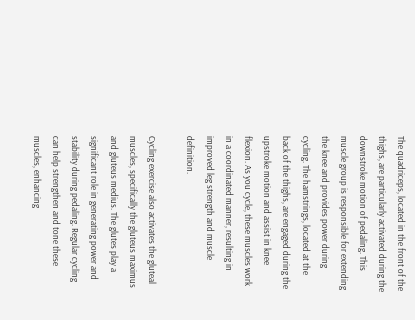The quadriceps, located in the front of the thighs, are particularly activated during the downstroke motion of pedaling. This muscle group is responsible for extending the knee and provides power during cycling. The hamstrings, located at the back of the thighs, are engaged during the upstroke motion and assist in knee flexion. As you cycle, these muscles work in a coordinated manner, resulting in improved leg strength and muscle definition.

Cycling exercise also activates the gluteal muscles, specifically the gluteus maximus and gluteus medius. The glutes play a significant role in generating power and stability during pedaling. Regular cycling can help strengthen and tone these muscles, enhancing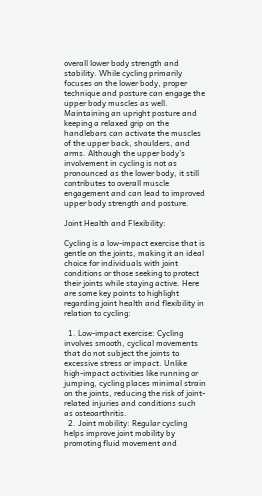overall lower body strength and stability. While cycling primarily focuses on the lower body, proper technique and posture can engage the upper body muscles as well. Maintaining an upright posture and keeping a relaxed grip on the handlebars can activate the muscles of the upper back, shoulders, and arms. Although the upper body’s involvement in cycling is not as pronounced as the lower body, it still contributes to overall muscle engagement and can lead to improved upper body strength and posture.

Joint Health and Flexibility:

Cycling is a low-impact exercise that is gentle on the joints, making it an ideal choice for individuals with joint conditions or those seeking to protect their joints while staying active. Here are some key points to highlight regarding joint health and flexibility in relation to cycling:

  1. Low-impact exercise: Cycling involves smooth, cyclical movements that do not subject the joints to excessive stress or impact. Unlike high-impact activities like running or jumping, cycling places minimal strain on the joints, reducing the risk of joint-related injuries and conditions such as osteoarthritis.
  2. Joint mobility: Regular cycling helps improve joint mobility by promoting fluid movement and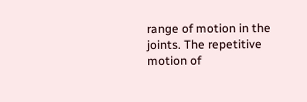range of motion in the joints. The repetitive motion of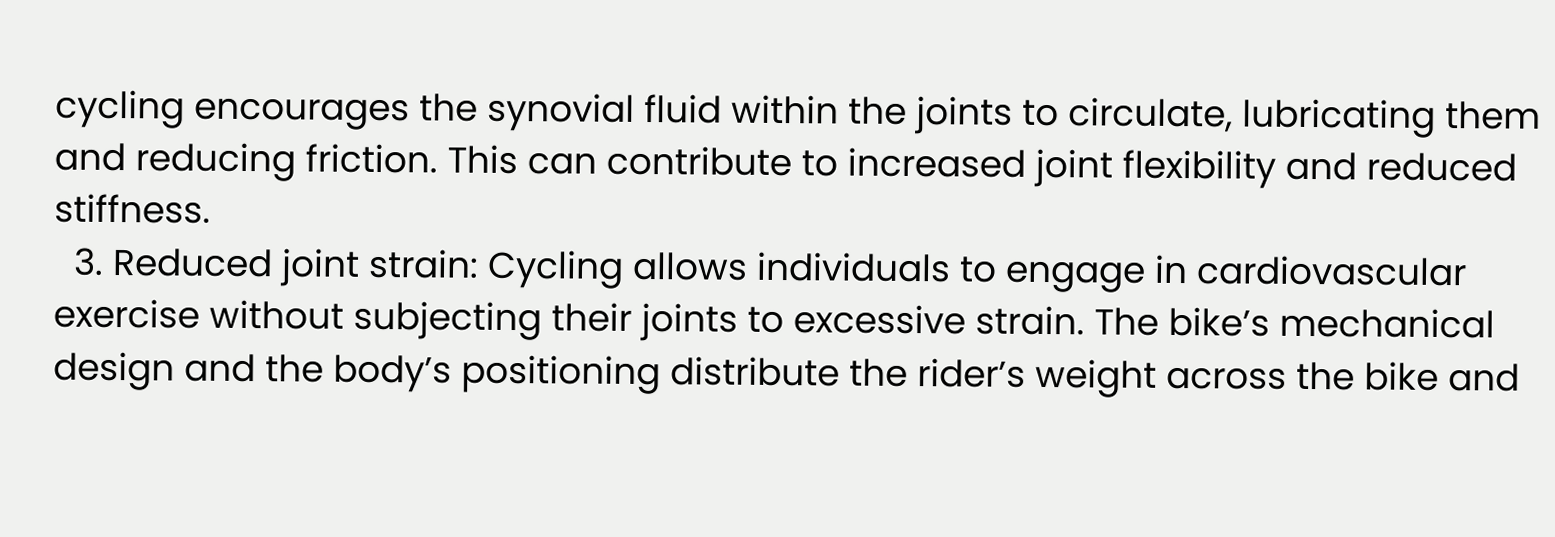cycling encourages the synovial fluid within the joints to circulate, lubricating them and reducing friction. This can contribute to increased joint flexibility and reduced stiffness.
  3. Reduced joint strain: Cycling allows individuals to engage in cardiovascular exercise without subjecting their joints to excessive strain. The bike’s mechanical design and the body’s positioning distribute the rider’s weight across the bike and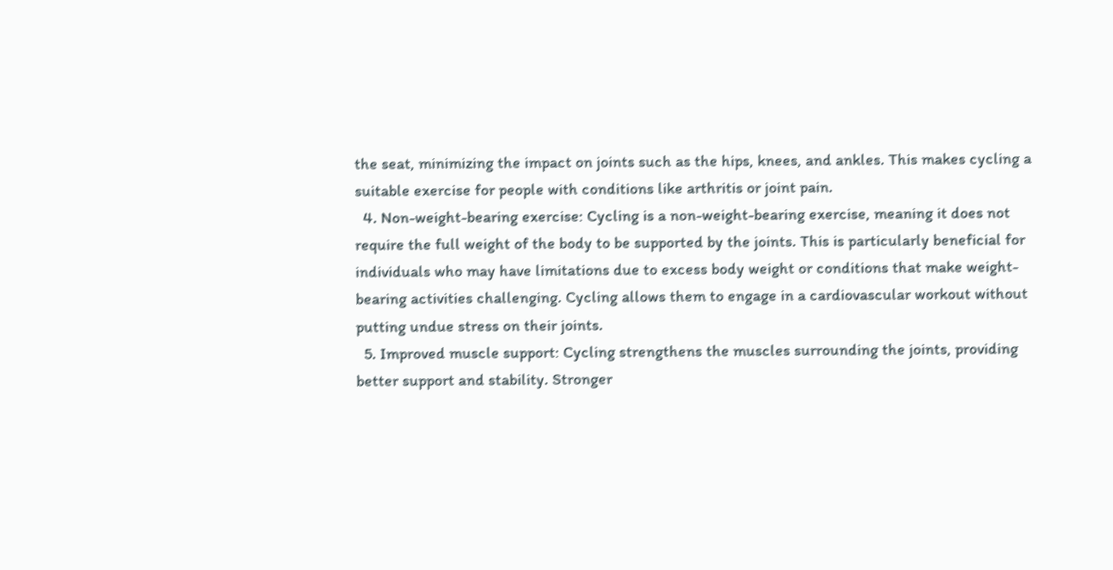the seat, minimizing the impact on joints such as the hips, knees, and ankles. This makes cycling a suitable exercise for people with conditions like arthritis or joint pain.
  4. Non-weight-bearing exercise: Cycling is a non-weight-bearing exercise, meaning it does not require the full weight of the body to be supported by the joints. This is particularly beneficial for individuals who may have limitations due to excess body weight or conditions that make weight-bearing activities challenging. Cycling allows them to engage in a cardiovascular workout without putting undue stress on their joints.
  5. Improved muscle support: Cycling strengthens the muscles surrounding the joints, providing better support and stability. Stronger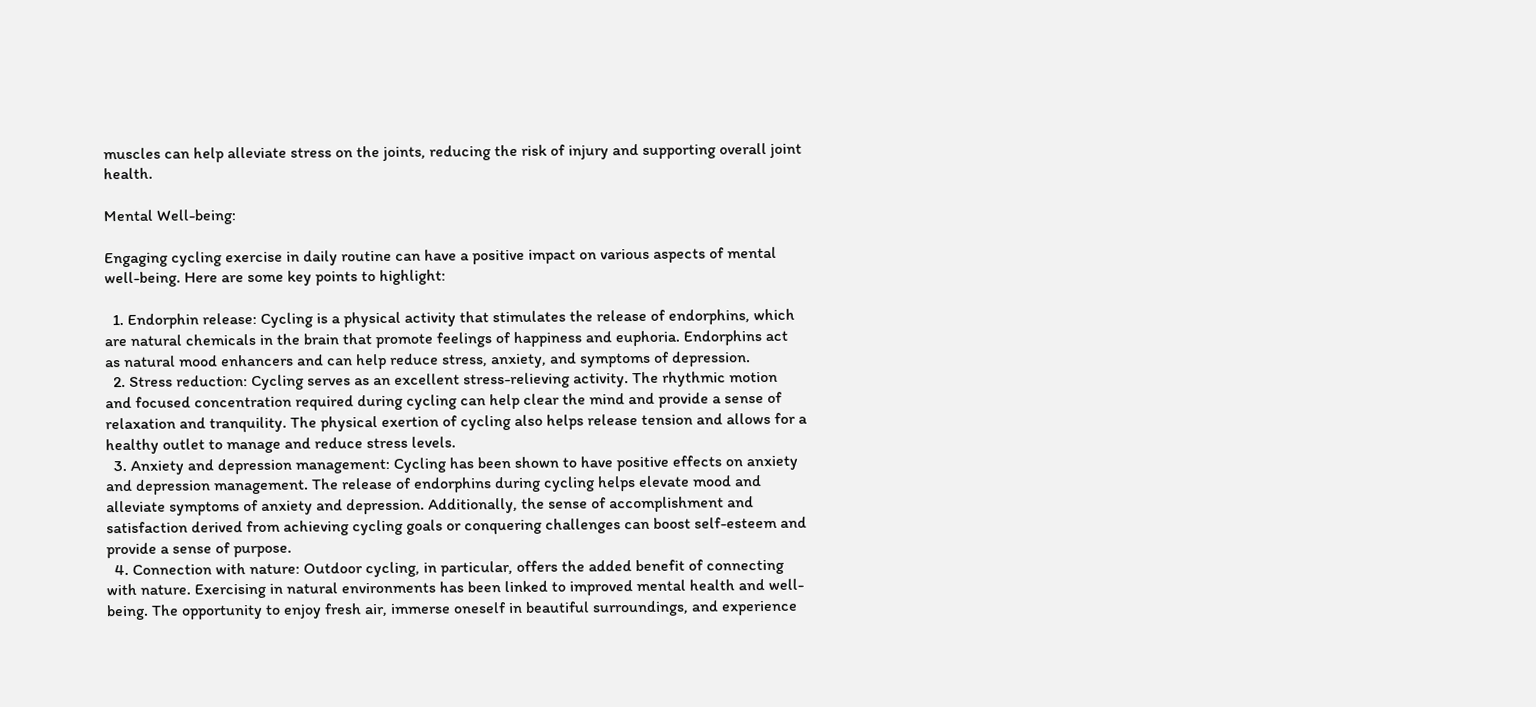muscles can help alleviate stress on the joints, reducing the risk of injury and supporting overall joint health.

Mental Well-being:

Engaging cycling exercise in daily routine can have a positive impact on various aspects of mental well-being. Here are some key points to highlight:

  1. Endorphin release: Cycling is a physical activity that stimulates the release of endorphins, which are natural chemicals in the brain that promote feelings of happiness and euphoria. Endorphins act as natural mood enhancers and can help reduce stress, anxiety, and symptoms of depression.
  2. Stress reduction: Cycling serves as an excellent stress-relieving activity. The rhythmic motion and focused concentration required during cycling can help clear the mind and provide a sense of relaxation and tranquility. The physical exertion of cycling also helps release tension and allows for a healthy outlet to manage and reduce stress levels.
  3. Anxiety and depression management: Cycling has been shown to have positive effects on anxiety and depression management. The release of endorphins during cycling helps elevate mood and alleviate symptoms of anxiety and depression. Additionally, the sense of accomplishment and satisfaction derived from achieving cycling goals or conquering challenges can boost self-esteem and provide a sense of purpose.
  4. Connection with nature: Outdoor cycling, in particular, offers the added benefit of connecting with nature. Exercising in natural environments has been linked to improved mental health and well-being. The opportunity to enjoy fresh air, immerse oneself in beautiful surroundings, and experience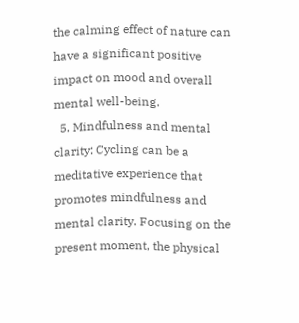the calming effect of nature can have a significant positive impact on mood and overall mental well-being.
  5. Mindfulness and mental clarity: Cycling can be a meditative experience that promotes mindfulness and mental clarity. Focusing on the present moment, the physical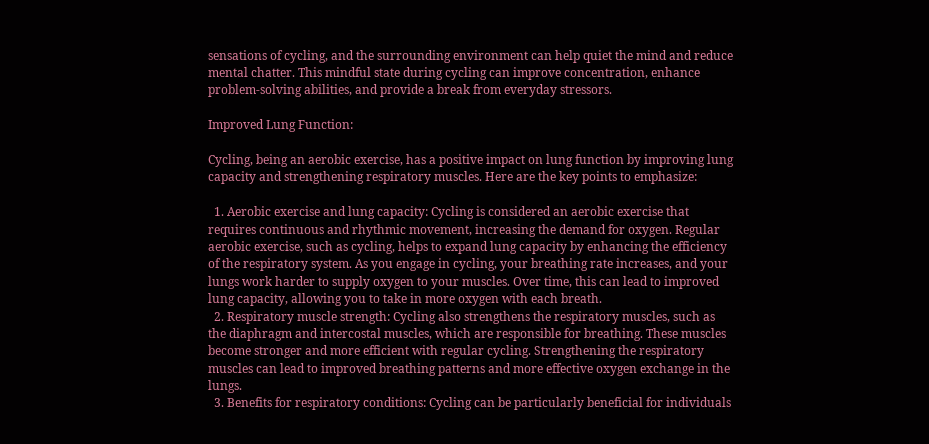sensations of cycling, and the surrounding environment can help quiet the mind and reduce mental chatter. This mindful state during cycling can improve concentration, enhance problem-solving abilities, and provide a break from everyday stressors.

Improved Lung Function:

Cycling, being an aerobic exercise, has a positive impact on lung function by improving lung capacity and strengthening respiratory muscles. Here are the key points to emphasize:

  1. Aerobic exercise and lung capacity: Cycling is considered an aerobic exercise that requires continuous and rhythmic movement, increasing the demand for oxygen. Regular aerobic exercise, such as cycling, helps to expand lung capacity by enhancing the efficiency of the respiratory system. As you engage in cycling, your breathing rate increases, and your lungs work harder to supply oxygen to your muscles. Over time, this can lead to improved lung capacity, allowing you to take in more oxygen with each breath.
  2. Respiratory muscle strength: Cycling also strengthens the respiratory muscles, such as the diaphragm and intercostal muscles, which are responsible for breathing. These muscles become stronger and more efficient with regular cycling. Strengthening the respiratory muscles can lead to improved breathing patterns and more effective oxygen exchange in the lungs.
  3. Benefits for respiratory conditions: Cycling can be particularly beneficial for individuals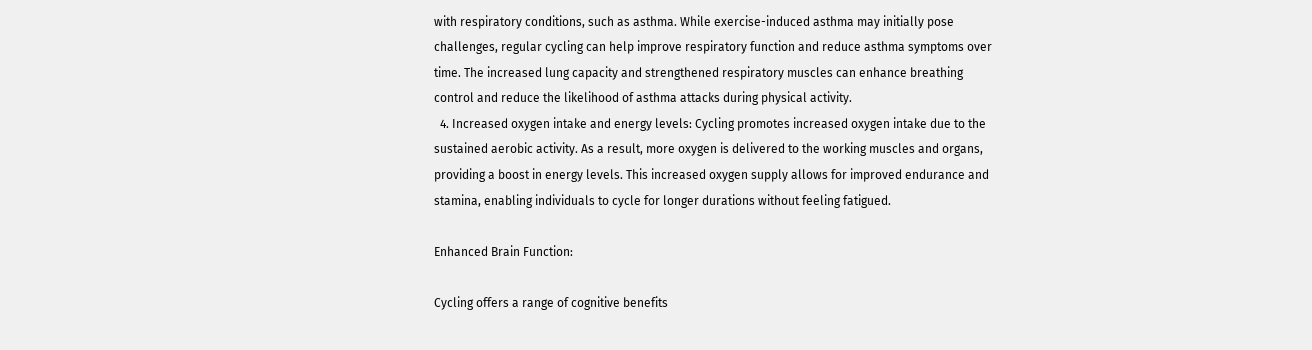with respiratory conditions, such as asthma. While exercise-induced asthma may initially pose challenges, regular cycling can help improve respiratory function and reduce asthma symptoms over time. The increased lung capacity and strengthened respiratory muscles can enhance breathing control and reduce the likelihood of asthma attacks during physical activity.
  4. Increased oxygen intake and energy levels: Cycling promotes increased oxygen intake due to the sustained aerobic activity. As a result, more oxygen is delivered to the working muscles and organs, providing a boost in energy levels. This increased oxygen supply allows for improved endurance and stamina, enabling individuals to cycle for longer durations without feeling fatigued.

Enhanced Brain Function:

Cycling offers a range of cognitive benefits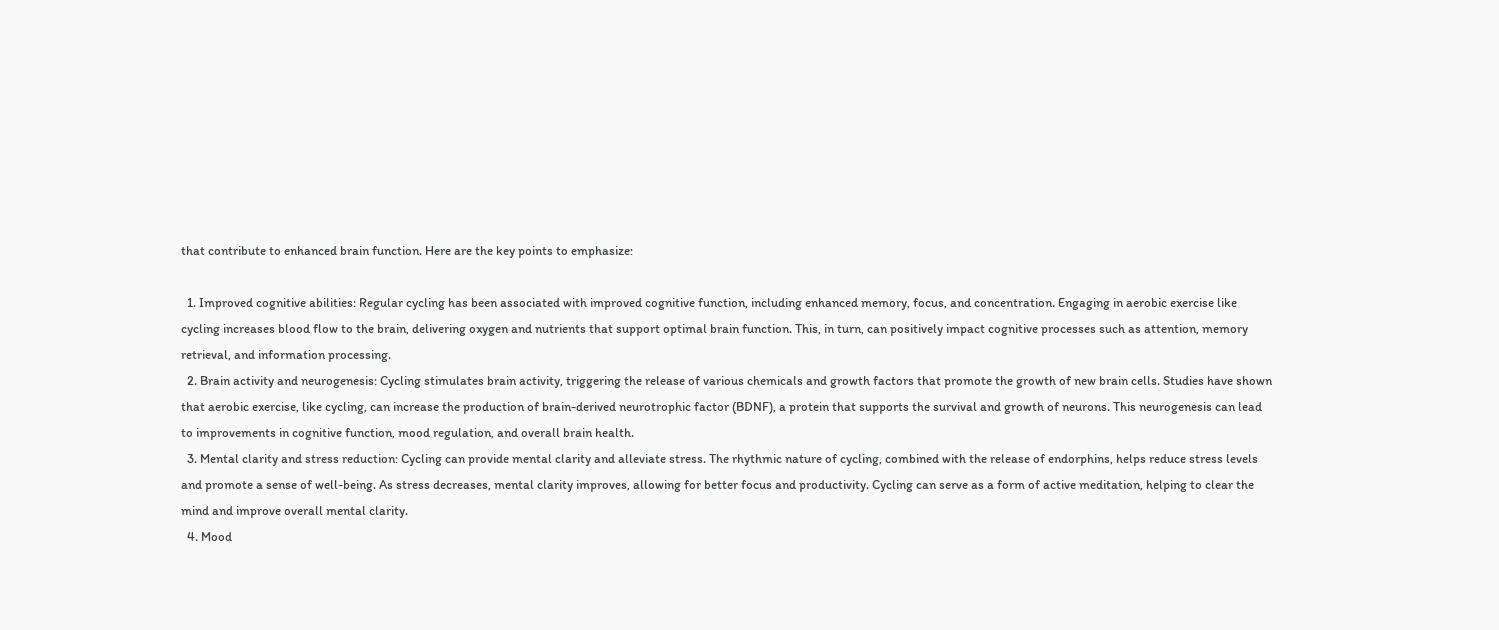that contribute to enhanced brain function. Here are the key points to emphasize:

  1. Improved cognitive abilities: Regular cycling has been associated with improved cognitive function, including enhanced memory, focus, and concentration. Engaging in aerobic exercise like cycling increases blood flow to the brain, delivering oxygen and nutrients that support optimal brain function. This, in turn, can positively impact cognitive processes such as attention, memory retrieval, and information processing.
  2. Brain activity and neurogenesis: Cycling stimulates brain activity, triggering the release of various chemicals and growth factors that promote the growth of new brain cells. Studies have shown that aerobic exercise, like cycling, can increase the production of brain-derived neurotrophic factor (BDNF), a protein that supports the survival and growth of neurons. This neurogenesis can lead to improvements in cognitive function, mood regulation, and overall brain health.
  3. Mental clarity and stress reduction: Cycling can provide mental clarity and alleviate stress. The rhythmic nature of cycling, combined with the release of endorphins, helps reduce stress levels and promote a sense of well-being. As stress decreases, mental clarity improves, allowing for better focus and productivity. Cycling can serve as a form of active meditation, helping to clear the mind and improve overall mental clarity.
  4. Mood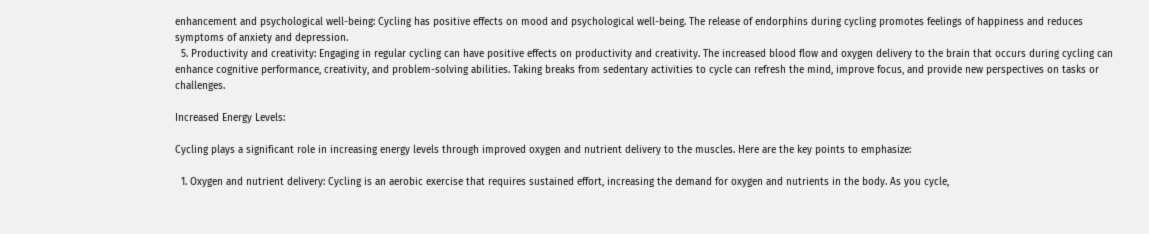enhancement and psychological well-being: Cycling has positive effects on mood and psychological well-being. The release of endorphins during cycling promotes feelings of happiness and reduces symptoms of anxiety and depression.
  5. Productivity and creativity: Engaging in regular cycling can have positive effects on productivity and creativity. The increased blood flow and oxygen delivery to the brain that occurs during cycling can enhance cognitive performance, creativity, and problem-solving abilities. Taking breaks from sedentary activities to cycle can refresh the mind, improve focus, and provide new perspectives on tasks or challenges.

Increased Energy Levels:

Cycling plays a significant role in increasing energy levels through improved oxygen and nutrient delivery to the muscles. Here are the key points to emphasize:

  1. Oxygen and nutrient delivery: Cycling is an aerobic exercise that requires sustained effort, increasing the demand for oxygen and nutrients in the body. As you cycle,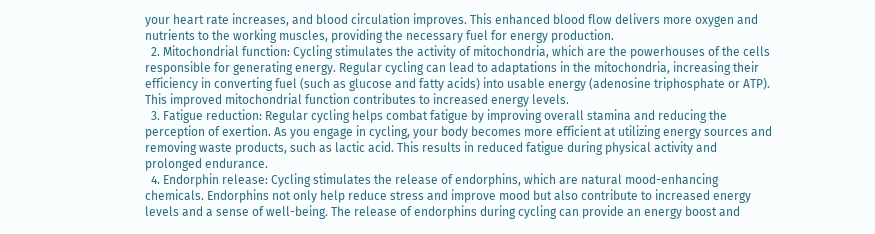your heart rate increases, and blood circulation improves. This enhanced blood flow delivers more oxygen and nutrients to the working muscles, providing the necessary fuel for energy production.
  2. Mitochondrial function: Cycling stimulates the activity of mitochondria, which are the powerhouses of the cells responsible for generating energy. Regular cycling can lead to adaptations in the mitochondria, increasing their efficiency in converting fuel (such as glucose and fatty acids) into usable energy (adenosine triphosphate or ATP). This improved mitochondrial function contributes to increased energy levels.
  3. Fatigue reduction: Regular cycling helps combat fatigue by improving overall stamina and reducing the perception of exertion. As you engage in cycling, your body becomes more efficient at utilizing energy sources and removing waste products, such as lactic acid. This results in reduced fatigue during physical activity and prolonged endurance.
  4. Endorphin release: Cycling stimulates the release of endorphins, which are natural mood-enhancing chemicals. Endorphins not only help reduce stress and improve mood but also contribute to increased energy levels and a sense of well-being. The release of endorphins during cycling can provide an energy boost and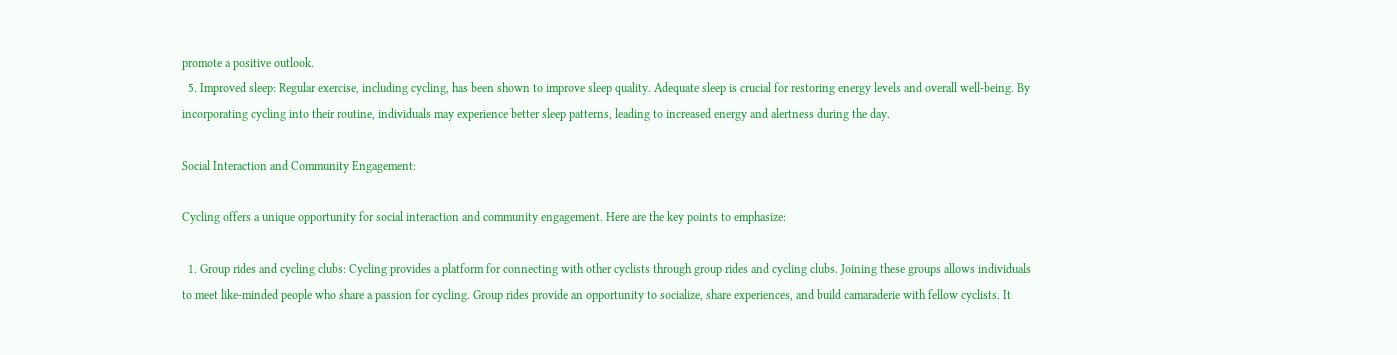promote a positive outlook.
  5. Improved sleep: Regular exercise, including cycling, has been shown to improve sleep quality. Adequate sleep is crucial for restoring energy levels and overall well-being. By incorporating cycling into their routine, individuals may experience better sleep patterns, leading to increased energy and alertness during the day.

Social Interaction and Community Engagement:

Cycling offers a unique opportunity for social interaction and community engagement. Here are the key points to emphasize:

  1. Group rides and cycling clubs: Cycling provides a platform for connecting with other cyclists through group rides and cycling clubs. Joining these groups allows individuals to meet like-minded people who share a passion for cycling. Group rides provide an opportunity to socialize, share experiences, and build camaraderie with fellow cyclists. It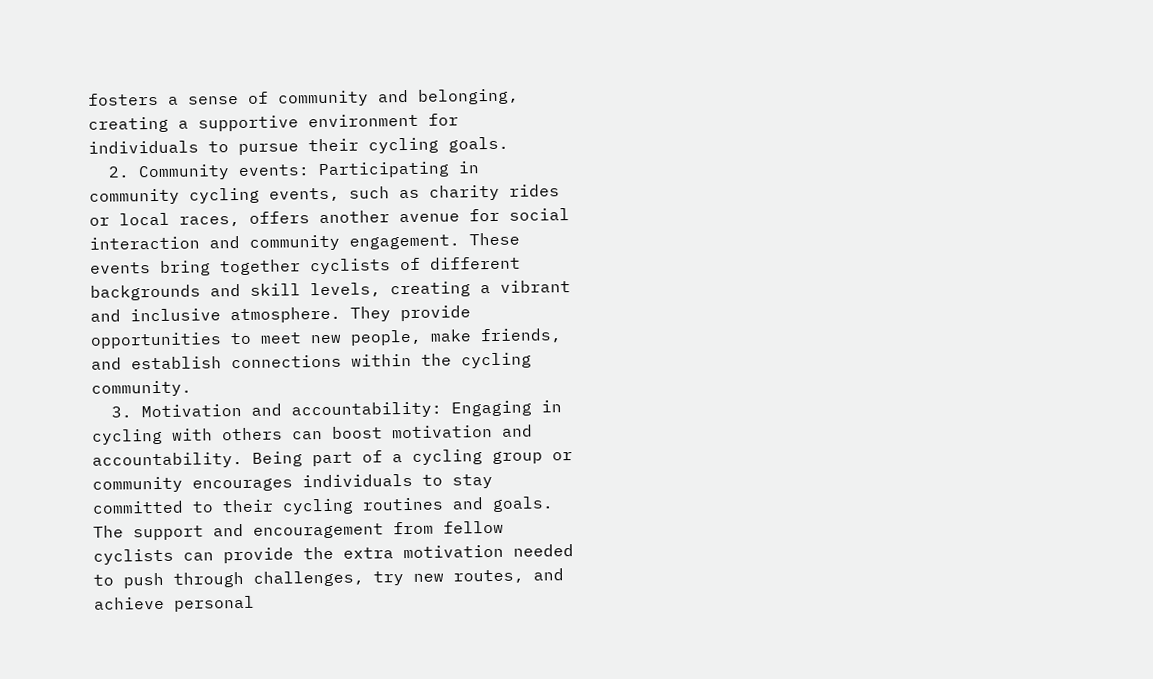fosters a sense of community and belonging, creating a supportive environment for individuals to pursue their cycling goals.
  2. Community events: Participating in community cycling events, such as charity rides or local races, offers another avenue for social interaction and community engagement. These events bring together cyclists of different backgrounds and skill levels, creating a vibrant and inclusive atmosphere. They provide opportunities to meet new people, make friends, and establish connections within the cycling community.
  3. Motivation and accountability: Engaging in cycling with others can boost motivation and accountability. Being part of a cycling group or community encourages individuals to stay committed to their cycling routines and goals. The support and encouragement from fellow cyclists can provide the extra motivation needed to push through challenges, try new routes, and achieve personal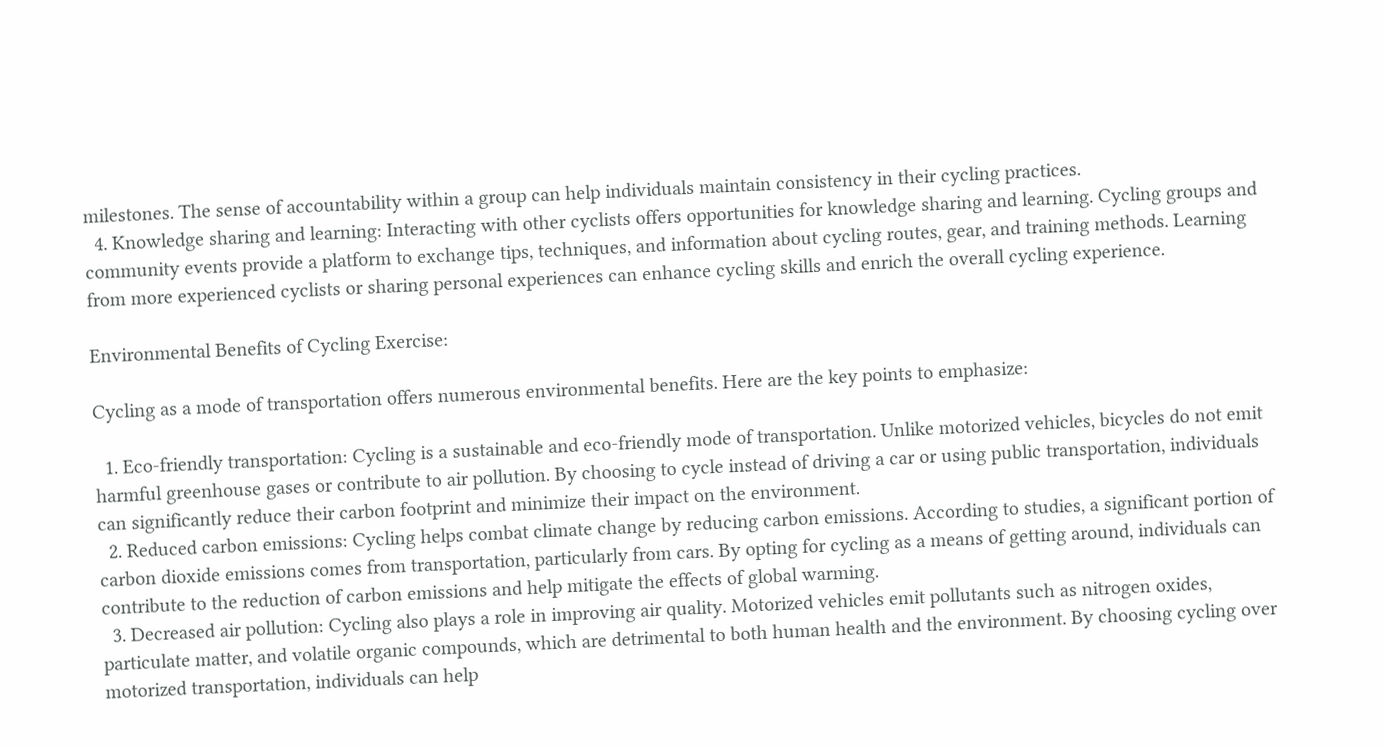milestones. The sense of accountability within a group can help individuals maintain consistency in their cycling practices.
  4. Knowledge sharing and learning: Interacting with other cyclists offers opportunities for knowledge sharing and learning. Cycling groups and community events provide a platform to exchange tips, techniques, and information about cycling routes, gear, and training methods. Learning from more experienced cyclists or sharing personal experiences can enhance cycling skills and enrich the overall cycling experience.

Environmental Benefits of Cycling Exercise:

Cycling as a mode of transportation offers numerous environmental benefits. Here are the key points to emphasize:

  1. Eco-friendly transportation: Cycling is a sustainable and eco-friendly mode of transportation. Unlike motorized vehicles, bicycles do not emit harmful greenhouse gases or contribute to air pollution. By choosing to cycle instead of driving a car or using public transportation, individuals can significantly reduce their carbon footprint and minimize their impact on the environment.
  2. Reduced carbon emissions: Cycling helps combat climate change by reducing carbon emissions. According to studies, a significant portion of carbon dioxide emissions comes from transportation, particularly from cars. By opting for cycling as a means of getting around, individuals can contribute to the reduction of carbon emissions and help mitigate the effects of global warming.
  3. Decreased air pollution: Cycling also plays a role in improving air quality. Motorized vehicles emit pollutants such as nitrogen oxides, particulate matter, and volatile organic compounds, which are detrimental to both human health and the environment. By choosing cycling over motorized transportation, individuals can help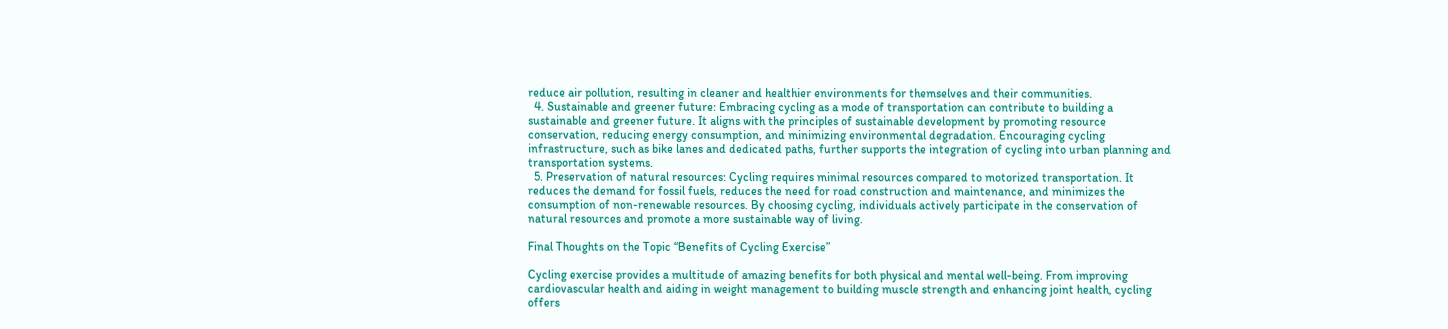reduce air pollution, resulting in cleaner and healthier environments for themselves and their communities.
  4. Sustainable and greener future: Embracing cycling as a mode of transportation can contribute to building a sustainable and greener future. It aligns with the principles of sustainable development by promoting resource conservation, reducing energy consumption, and minimizing environmental degradation. Encouraging cycling infrastructure, such as bike lanes and dedicated paths, further supports the integration of cycling into urban planning and transportation systems.
  5. Preservation of natural resources: Cycling requires minimal resources compared to motorized transportation. It reduces the demand for fossil fuels, reduces the need for road construction and maintenance, and minimizes the consumption of non-renewable resources. By choosing cycling, individuals actively participate in the conservation of natural resources and promote a more sustainable way of living.

Final Thoughts on the Topic “Benefits of Cycling Exercise”

Cycling exercise provides a multitude of amazing benefits for both physical and mental well-being. From improving cardiovascular health and aiding in weight management to building muscle strength and enhancing joint health, cycling offers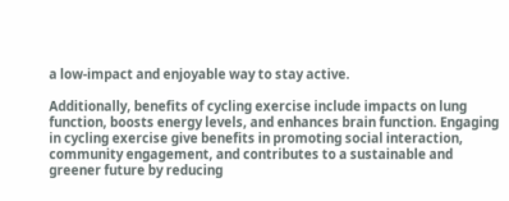a low-impact and enjoyable way to stay active.

Additionally, benefits of cycling exercise include impacts on lung function, boosts energy levels, and enhances brain function. Engaging in cycling exercise give benefits in promoting social interaction, community engagement, and contributes to a sustainable and greener future by reducing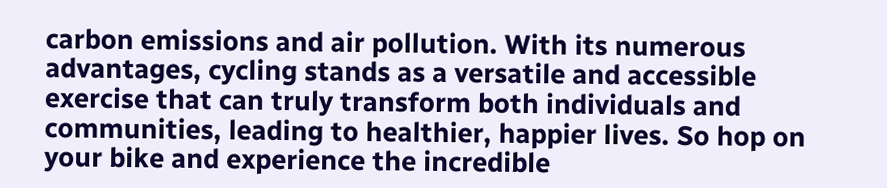carbon emissions and air pollution. With its numerous advantages, cycling stands as a versatile and accessible exercise that can truly transform both individuals and communities, leading to healthier, happier lives. So hop on your bike and experience the incredible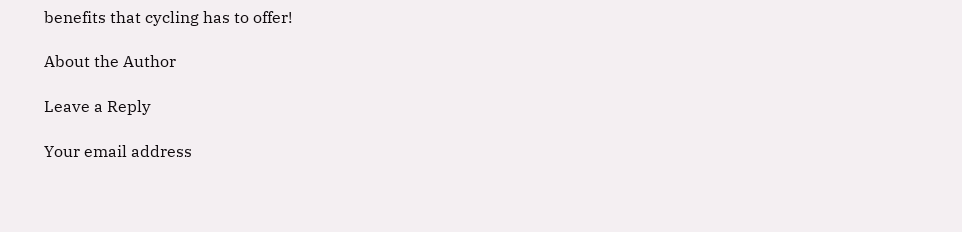benefits that cycling has to offer!

About the Author

Leave a Reply

Your email address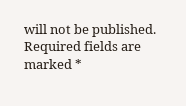will not be published. Required fields are marked *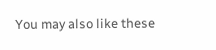You may also like these